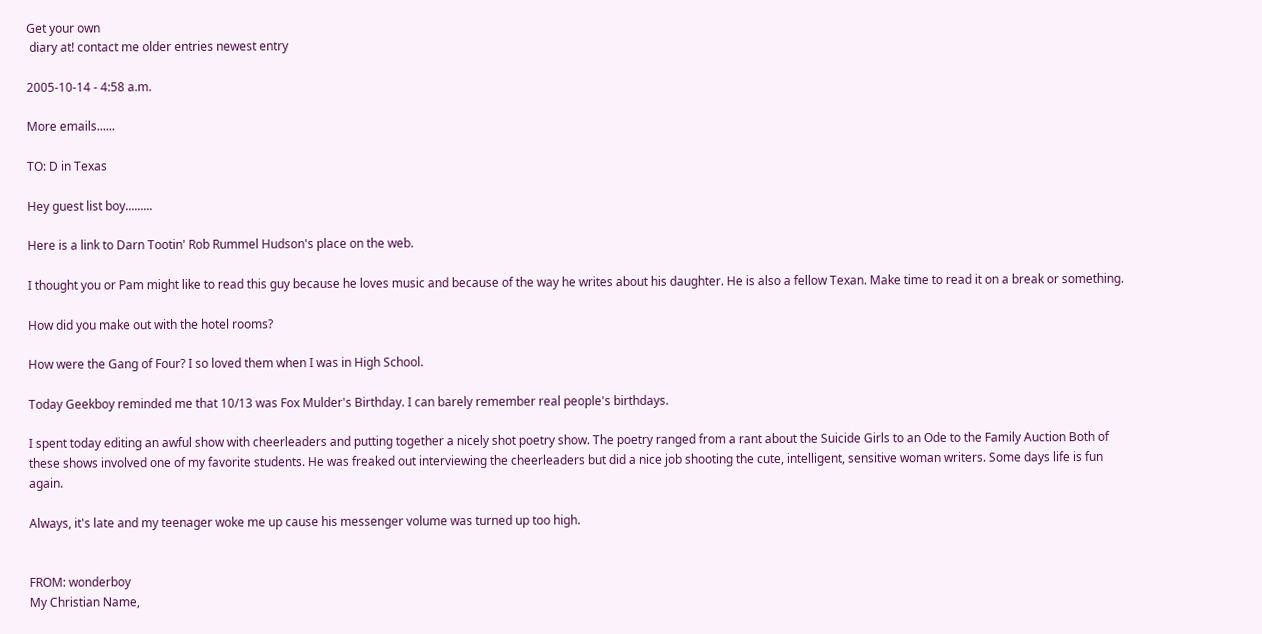Get your own
 diary at! contact me older entries newest entry

2005-10-14 - 4:58 a.m.

More emails......

TO: D in Texas

Hey guest list boy.........

Here is a link to Darn Tootin' Rob Rummel Hudson's place on the web.

I thought you or Pam might like to read this guy because he loves music and because of the way he writes about his daughter. He is also a fellow Texan. Make time to read it on a break or something.

How did you make out with the hotel rooms?

How were the Gang of Four? I so loved them when I was in High School.

Today Geekboy reminded me that 10/13 was Fox Mulder's Birthday. I can barely remember real people's birthdays.

I spent today editing an awful show with cheerleaders and putting together a nicely shot poetry show. The poetry ranged from a rant about the Suicide Girls to an Ode to the Family Auction Both of these shows involved one of my favorite students. He was freaked out interviewing the cheerleaders but did a nice job shooting the cute, intelligent, sensitive woman writers. Some days life is fun again.

Always, it's late and my teenager woke me up cause his messenger volume was turned up too high.


FROM: wonderboy
My Christian Name,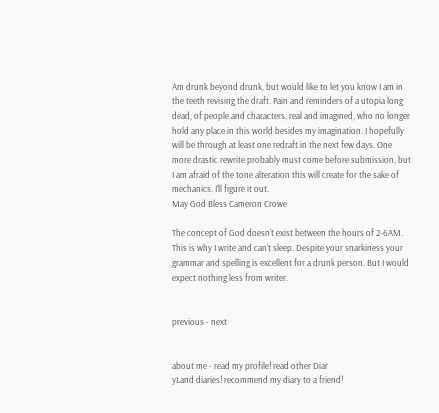Am drunk beyond drunk, but would like to let you know I am in the teeth revising the draft. Pain and reminders of a utopia long dead, of people and characters, real and imagined, who no longer hold any place in this world besides my imagination. I hopefully will be through at least one redraft in the next few days. One more drastic rewrite probably must come before submission, but I am afraid of the tone alteration this will create for the sake of mechanics. I'll figure it out.
May God Bless Cameron Crowe

The concept of God doesn't exist between the hours of 2-6AM. This is why I write and can't sleep. Despite your snarkiness your grammar and spelling is excellent for a drunk person. But I would expect nothing less from writer.


previous - next


about me - read my profile! read other Diar
yLand diaries! recommend my diary to a friend!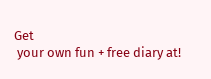Get
 your own fun + free diary at!